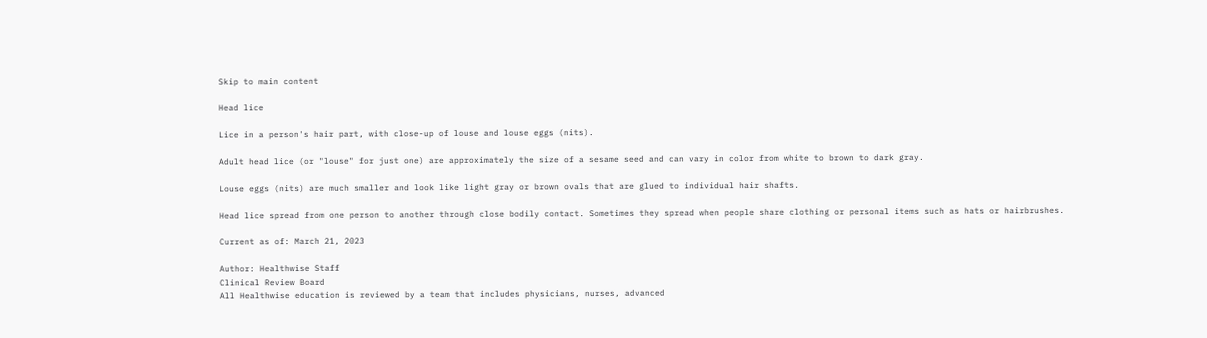Skip to main content

Head lice

Lice in a person's hair part, with close-up of louse and louse eggs (nits).

Adult head lice (or "louse" for just one) are approximately the size of a sesame seed and can vary in color from white to brown to dark gray.

Louse eggs (nits) are much smaller and look like light gray or brown ovals that are glued to individual hair shafts.

Head lice spread from one person to another through close bodily contact. Sometimes they spread when people share clothing or personal items such as hats or hairbrushes.

Current as of: March 21, 2023

Author: Healthwise Staff
Clinical Review Board
All Healthwise education is reviewed by a team that includes physicians, nurses, advanced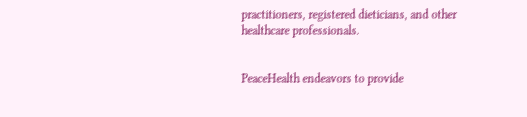practitioners, registered dieticians, and other healthcare professionals.


PeaceHealth endeavors to provide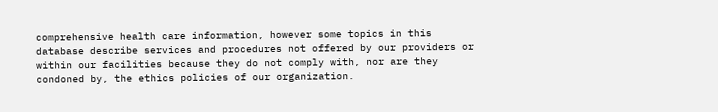comprehensive health care information, however some topics in this database describe services and procedures not offered by our providers or within our facilities because they do not comply with, nor are they condoned by, the ethics policies of our organization.